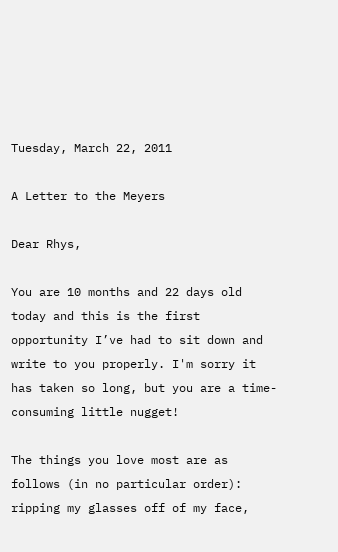Tuesday, March 22, 2011

A Letter to the Meyers

Dear Rhys,

You are 10 months and 22 days old today and this is the first opportunity I’ve had to sit down and write to you properly. I'm sorry it has taken so long, but you are a time-consuming little nugget!

The things you love most are as follows (in no particular order): ripping my glasses off of my face,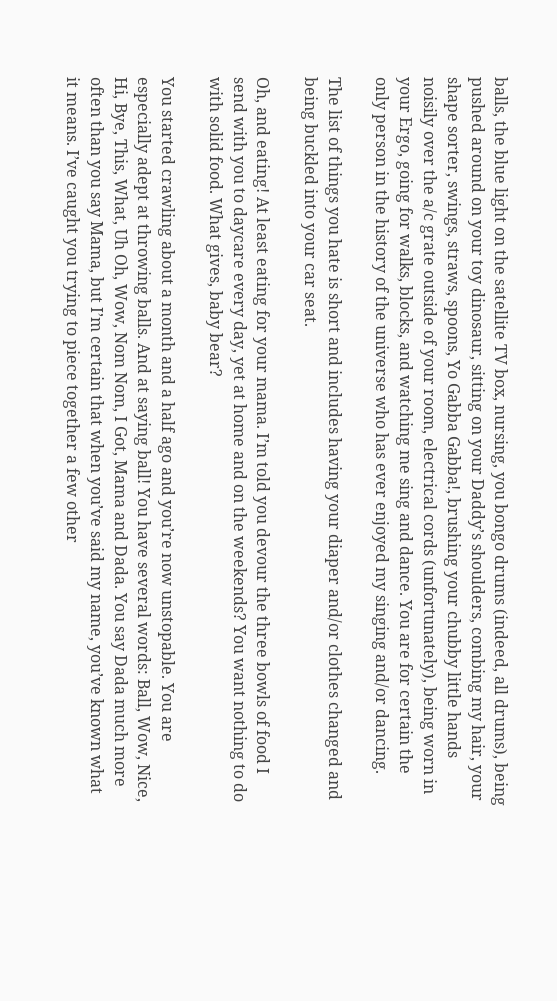balls, the blue light on the satellite TV box, nursing, you bongo drums (indeed, all drums), being pushed around on your toy dinosaur, sitting on your Daddy’s shoulders, combing my hair, your shape sorter, swings, straws, spoons, Yo Gabba Gabba!, brushing your chubby little hands noisily over the a/c grate outside of your room, electrical cords (unfortunately), being worn in your Ergo, going for walks, blocks, and watching me sing and dance. You are for certain the only person in the history of the universe who has ever enjoyed my singing and/or dancing.

The list of things you hate is short and includes having your diaper and/or clothes changed and being buckled into your car seat.

Oh, and eating! At least eating for your mama. I’m told you devour the three bowls of food I send with you to daycare every day, yet at home and on the weekends? You want nothing to do with solid food. What gives, baby bear?

You started crawling about a month and a half ago and you’re now unstopable. You are especially adept at throwing balls. And at saying ball! You have several words: Ball, Wow, Nice, Hi, Bye, This, What, Uh Oh, Wow, Nom Nom, I Got, Mama and Dada. You say Dada much more often than you say Mama, but I’m certain that when you’ve said my name, you’ve known what it means. I’ve caught you trying to piece together a few other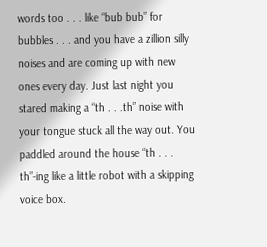words too . . . like “bub bub” for bubbles . . . and you have a zillion silly noises and are coming up with new ones every day. Just last night you stared making a “th . . .th” noise with your tongue stuck all the way out. You paddled around the house “th . . . th”-ing like a little robot with a skipping voice box.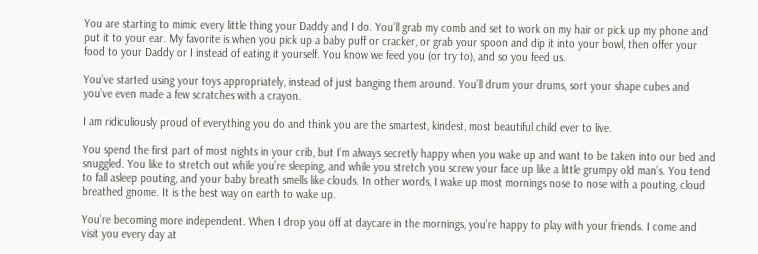You are starting to mimic every little thing your Daddy and I do. You’ll grab my comb and set to work on my hair or pick up my phone and put it to your ear. My favorite is when you pick up a baby puff or cracker, or grab your spoon and dip it into your bowl, then offer your food to your Daddy or I instead of eating it yourself. You know we feed you (or try to), and so you feed us.

You’ve started using your toys appropriately, instead of just banging them around. You’ll drum your drums, sort your shape cubes and you’ve even made a few scratches with a crayon.

I am ridiculiously proud of everything you do and think you are the smartest, kindest, most beautiful child ever to live.

You spend the first part of most nights in your crib, but I’m always secretly happy when you wake up and want to be taken into our bed and snuggled. You like to stretch out while you’re sleeping, and while you stretch you screw your face up like a little grumpy old man’s. You tend to fall asleep pouting, and your baby breath smells like clouds. In other words, I wake up most mornings nose to nose with a pouting, cloud breathed gnome. It is the best way on earth to wake up.

You’re becoming more independent. When I drop you off at daycare in the mornings, you’re happy to play with your friends. I come and visit you every day at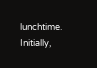lunchtime. Initially,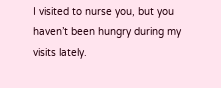I visited to nurse you, but you haven’t been hungry during my visits lately.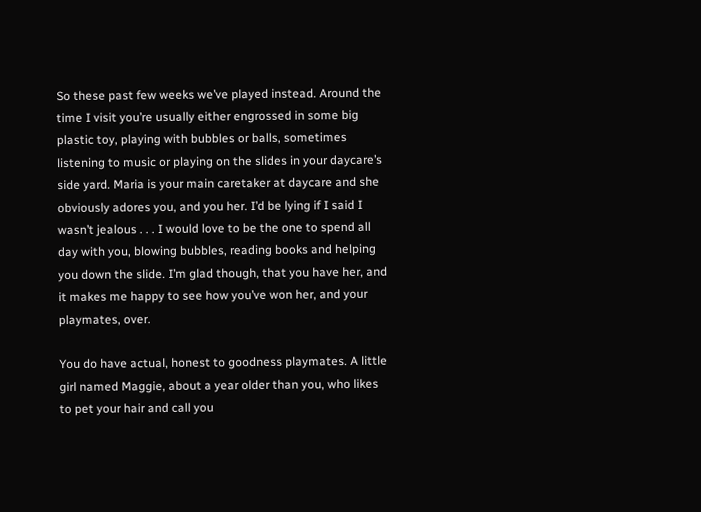So these past few weeks we’ve played instead. Around the time I visit you’re usually either engrossed in some big plastic toy, playing with bubbles or balls, sometimes listening to music or playing on the slides in your daycare’s side yard. Maria is your main caretaker at daycare and she obviously adores you, and you her. I’d be lying if I said I wasn’t jealous . . . I would love to be the one to spend all day with you, blowing bubbles, reading books and helping you down the slide. I’m glad though, that you have her, and it makes me happy to see how you’ve won her, and your playmates, over.

You do have actual, honest to goodness playmates. A little girl named Maggie, about a year older than you, who likes to pet your hair and call you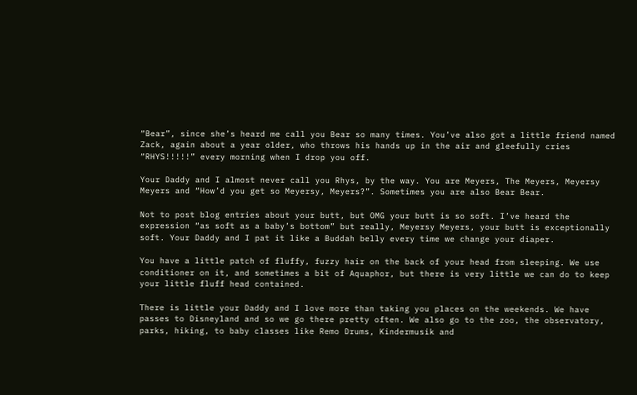“Bear”, since she’s heard me call you Bear so many times. You’ve also got a little friend named Zack, again about a year older, who throws his hands up in the air and gleefully cries “RHYS!!!!!” every morning when I drop you off.

Your Daddy and I almost never call you Rhys, by the way. You are Meyers, The Meyers, Meyersy Meyers and “How’d you get so Meyersy, Meyers?”. Sometimes you are also Bear Bear.

Not to post blog entries about your butt, but OMG your butt is so soft. I’ve heard the expression “as soft as a baby’s bottom” but really, Meyersy Meyers, your butt is exceptionally soft. Your Daddy and I pat it like a Buddah belly every time we change your diaper.

You have a little patch of fluffy, fuzzy hair on the back of your head from sleeping. We use conditioner on it, and sometimes a bit of Aquaphor, but there is very little we can do to keep your little fluff head contained.

There is little your Daddy and I love more than taking you places on the weekends. We have passes to Disneyland and so we go there pretty often. We also go to the zoo, the observatory, parks, hiking, to baby classes like Remo Drums, Kindermusik and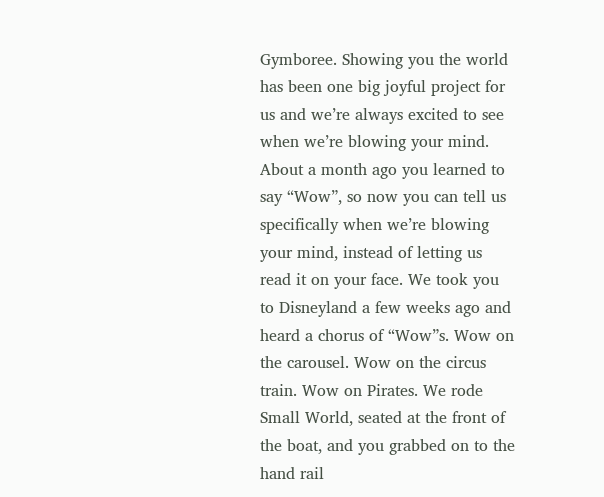Gymboree. Showing you the world has been one big joyful project for us and we’re always excited to see when we’re blowing your mind. About a month ago you learned to say “Wow”, so now you can tell us specifically when we’re blowing your mind, instead of letting us read it on your face. We took you to Disneyland a few weeks ago and heard a chorus of “Wow”s. Wow on the carousel. Wow on the circus train. Wow on Pirates. We rode Small World, seated at the front of the boat, and you grabbed on to the hand rail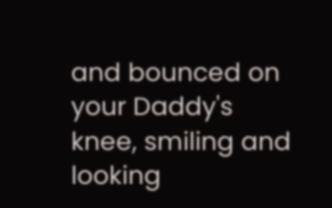and bounced on your Daddy's knee, smiling and looking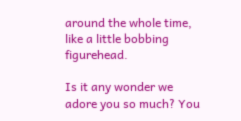around the whole time, like a little bobbing figurehead.

Is it any wonder we adore you so much? You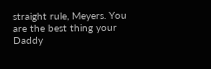straight rule, Meyers. You are the best thing your Daddy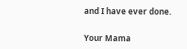and I have ever done.


Your Mama